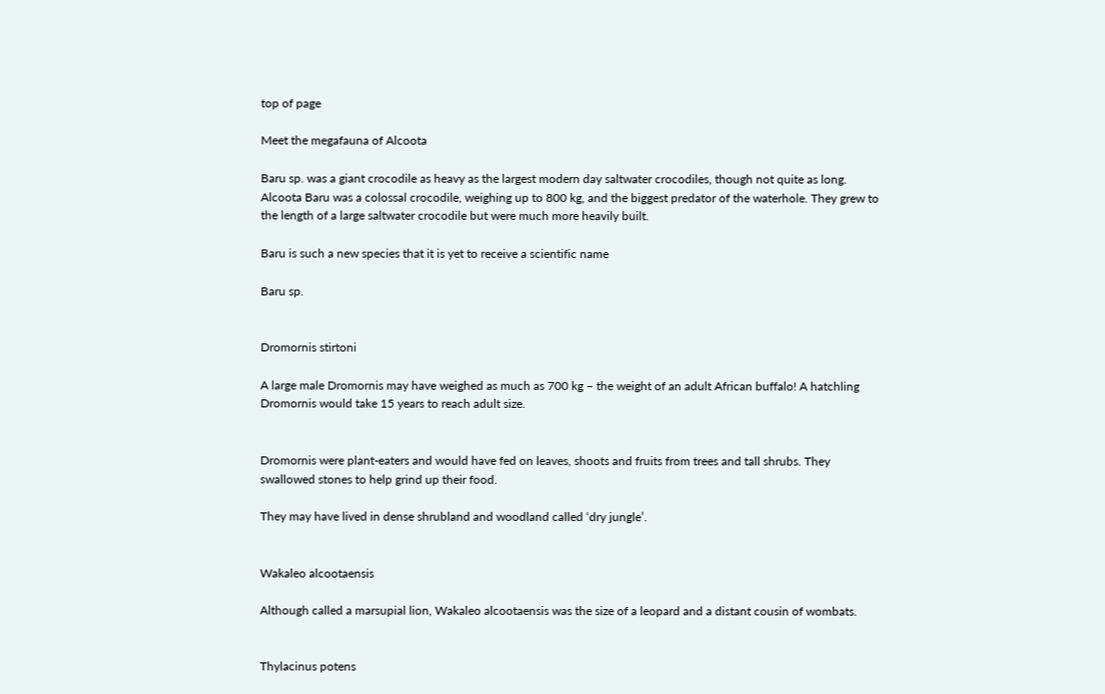top of page

Meet the megafauna of Alcoota

Baru sp. was a giant crocodile as heavy as the largest modern day saltwater crocodiles, though not quite as long.
Alcoota Baru was a colossal crocodile, weighing up to 800 kg, and the biggest predator of the waterhole. They grew to the length of a large saltwater crocodile but were much more heavily built.

Baru is such a new species that it is yet to receive a scientific name

Baru sp.


Dromornis stirtoni

A large male Dromornis may have weighed as much as 700 kg – the weight of an adult African buffalo! A hatchling Dromornis would take 15 years to reach adult size.


Dromornis were plant-eaters and would have fed on leaves, shoots and fruits from trees and tall shrubs. They swallowed stones to help grind up their food.

They may have lived in dense shrubland and woodland called ‘dry jungle’.


Wakaleo alcootaensis

Although called a marsupial lion, Wakaleo alcootaensis was the size of a leopard and a distant cousin of wombats.


Thylacinus potens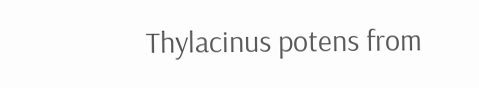Thylacinus potens from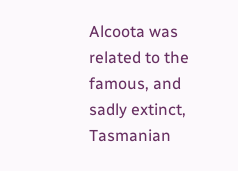Alcoota was related to the famous, and sadly extinct, Tasmanian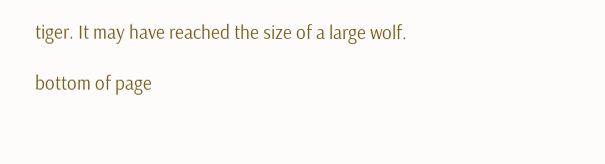tiger. It may have reached the size of a large wolf.

bottom of page